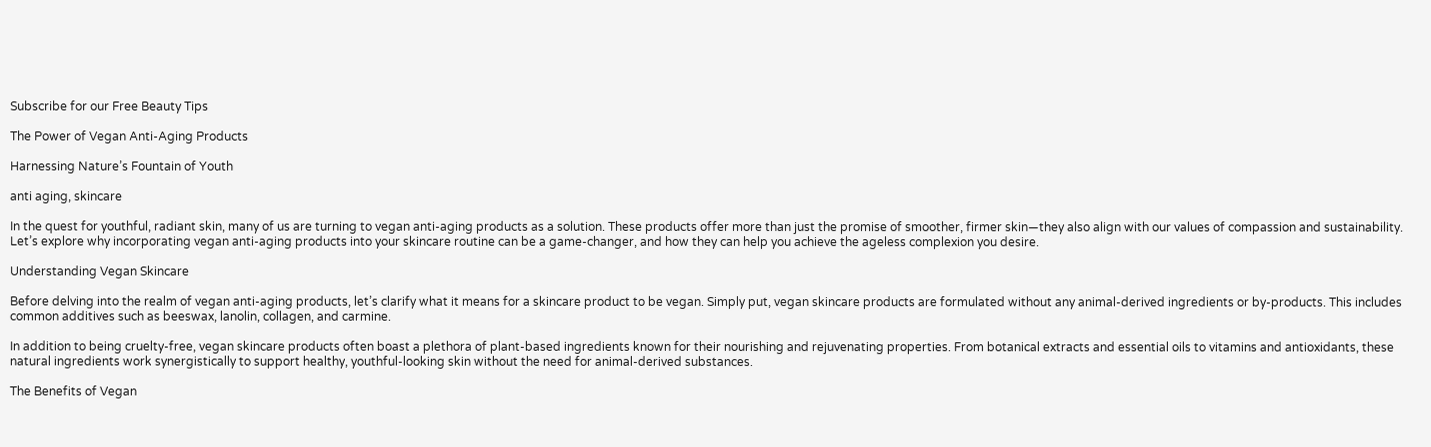Subscribe for our Free Beauty Tips

The Power of Vegan Anti-Aging Products

Harnessing Nature’s Fountain of Youth

anti aging, skincare

In the quest for youthful, radiant skin, many of us are turning to vegan anti-aging products as a solution. These products offer more than just the promise of smoother, firmer skin—they also align with our values of compassion and sustainability. Let’s explore why incorporating vegan anti-aging products into your skincare routine can be a game-changer, and how they can help you achieve the ageless complexion you desire.

Understanding Vegan Skincare

Before delving into the realm of vegan anti-aging products, let’s clarify what it means for a skincare product to be vegan. Simply put, vegan skincare products are formulated without any animal-derived ingredients or by-products. This includes common additives such as beeswax, lanolin, collagen, and carmine.

In addition to being cruelty-free, vegan skincare products often boast a plethora of plant-based ingredients known for their nourishing and rejuvenating properties. From botanical extracts and essential oils to vitamins and antioxidants, these natural ingredients work synergistically to support healthy, youthful-looking skin without the need for animal-derived substances.

The Benefits of Vegan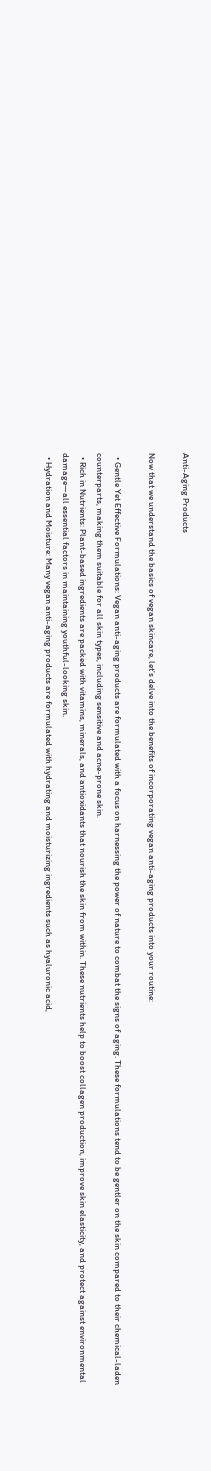Anti-Aging Products

Now that we understand the basics of vegan skincare, let’s delve into the benefits of incorporating vegan anti-aging products into your routine:

  • Gentle Yet Effective Formulations: Vegan anti-aging products are formulated with a focus on harnessing the power of nature to combat the signs of aging. These formulations tend to be gentler on the skin compared to their chemical-laden counterparts, making them suitable for all skin types, including sensitive and acne-prone skin.
  • Rich in Nutrients: Plant-based ingredients are packed with vitamins, minerals, and antioxidants that nourish the skin from within. These nutrients help to boost collagen production, improve skin elasticity, and protect against environmental damage—all essential factors in maintaining youthful-looking skin.
  • Hydration and Moisture: Many vegan anti-aging products are formulated with hydrating and moisturizing ingredients such as hyaluronic acid,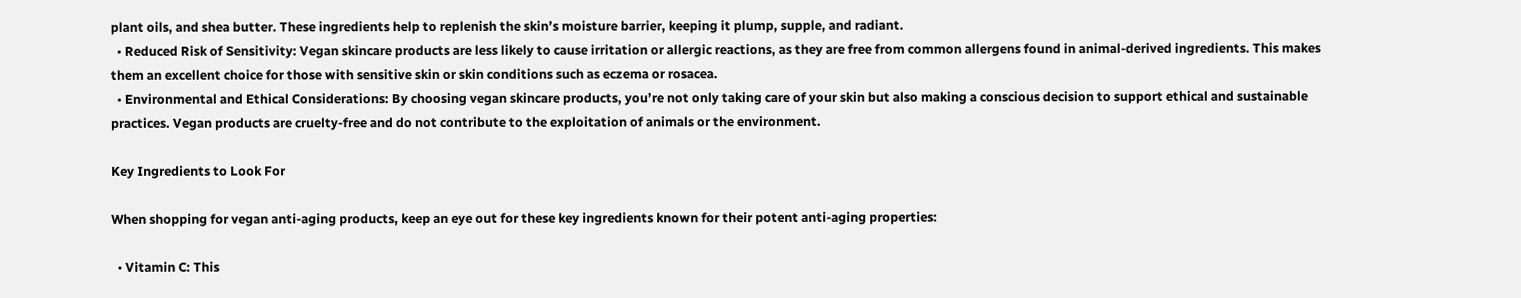plant oils, and shea butter. These ingredients help to replenish the skin’s moisture barrier, keeping it plump, supple, and radiant.
  • Reduced Risk of Sensitivity: Vegan skincare products are less likely to cause irritation or allergic reactions, as they are free from common allergens found in animal-derived ingredients. This makes them an excellent choice for those with sensitive skin or skin conditions such as eczema or rosacea.
  • Environmental and Ethical Considerations: By choosing vegan skincare products, you’re not only taking care of your skin but also making a conscious decision to support ethical and sustainable practices. Vegan products are cruelty-free and do not contribute to the exploitation of animals or the environment.

Key Ingredients to Look For

When shopping for vegan anti-aging products, keep an eye out for these key ingredients known for their potent anti-aging properties:

  • Vitamin C: This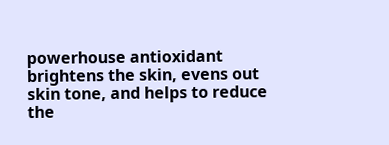powerhouse antioxidant brightens the skin, evens out skin tone, and helps to reduce the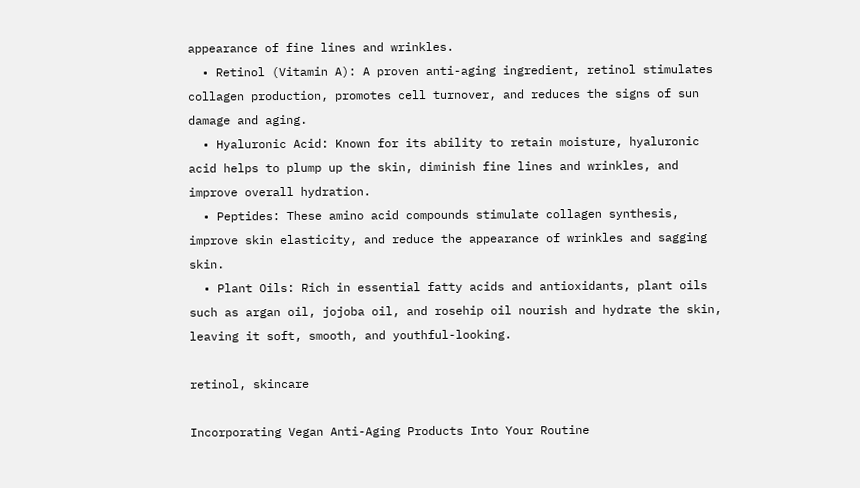appearance of fine lines and wrinkles.
  • Retinol (Vitamin A): A proven anti-aging ingredient, retinol stimulates collagen production, promotes cell turnover, and reduces the signs of sun damage and aging.
  • Hyaluronic Acid: Known for its ability to retain moisture, hyaluronic acid helps to plump up the skin, diminish fine lines and wrinkles, and improve overall hydration.
  • Peptides: These amino acid compounds stimulate collagen synthesis, improve skin elasticity, and reduce the appearance of wrinkles and sagging skin.
  • Plant Oils: Rich in essential fatty acids and antioxidants, plant oils such as argan oil, jojoba oil, and rosehip oil nourish and hydrate the skin, leaving it soft, smooth, and youthful-looking.

retinol, skincare

Incorporating Vegan Anti-Aging Products Into Your Routine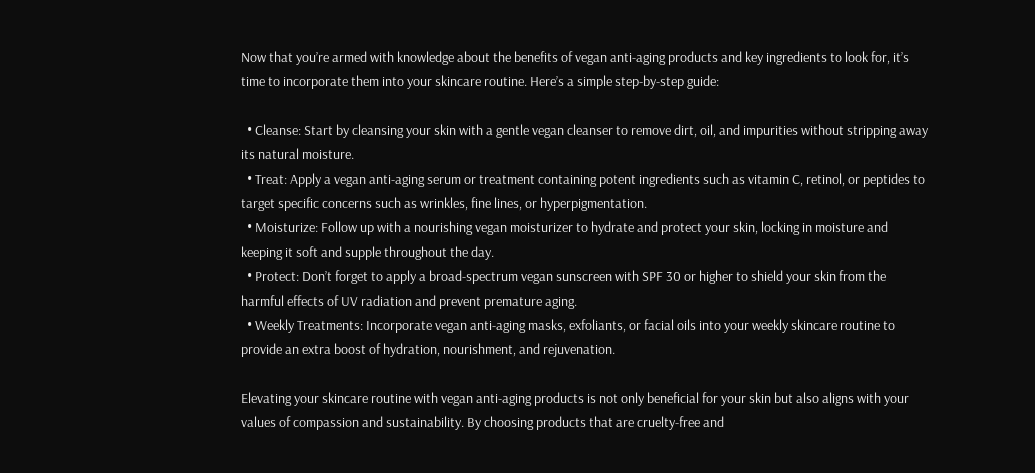Now that you’re armed with knowledge about the benefits of vegan anti-aging products and key ingredients to look for, it’s time to incorporate them into your skincare routine. Here’s a simple step-by-step guide:

  • Cleanse: Start by cleansing your skin with a gentle vegan cleanser to remove dirt, oil, and impurities without stripping away its natural moisture.
  • Treat: Apply a vegan anti-aging serum or treatment containing potent ingredients such as vitamin C, retinol, or peptides to target specific concerns such as wrinkles, fine lines, or hyperpigmentation.
  • Moisturize: Follow up with a nourishing vegan moisturizer to hydrate and protect your skin, locking in moisture and keeping it soft and supple throughout the day.
  • Protect: Don’t forget to apply a broad-spectrum vegan sunscreen with SPF 30 or higher to shield your skin from the harmful effects of UV radiation and prevent premature aging.
  • Weekly Treatments: Incorporate vegan anti-aging masks, exfoliants, or facial oils into your weekly skincare routine to provide an extra boost of hydration, nourishment, and rejuvenation.

Elevating your skincare routine with vegan anti-aging products is not only beneficial for your skin but also aligns with your values of compassion and sustainability. By choosing products that are cruelty-free and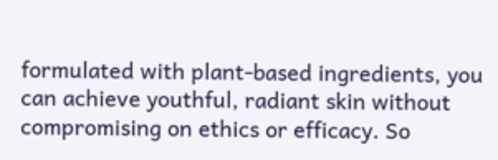formulated with plant-based ingredients, you can achieve youthful, radiant skin without compromising on ethics or efficacy. So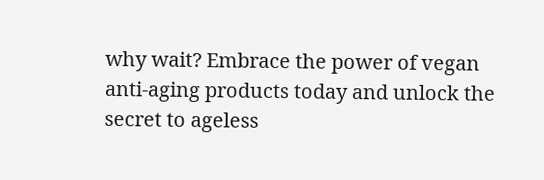why wait? Embrace the power of vegan anti-aging products today and unlock the secret to ageless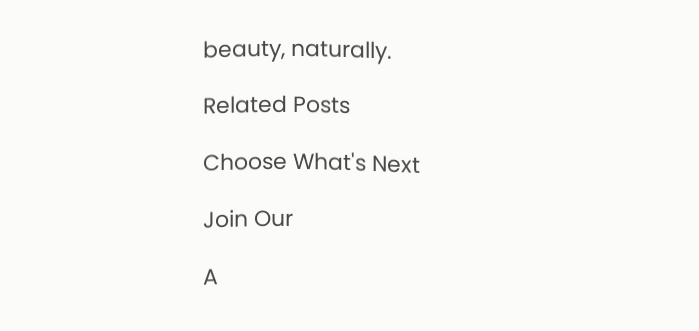beauty, naturally.

Related Posts

Choose What's Next

Join Our

A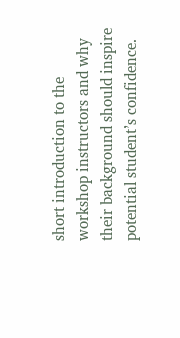short introduction to the workshop instructors and why their background should inspire potential student’s confidence.